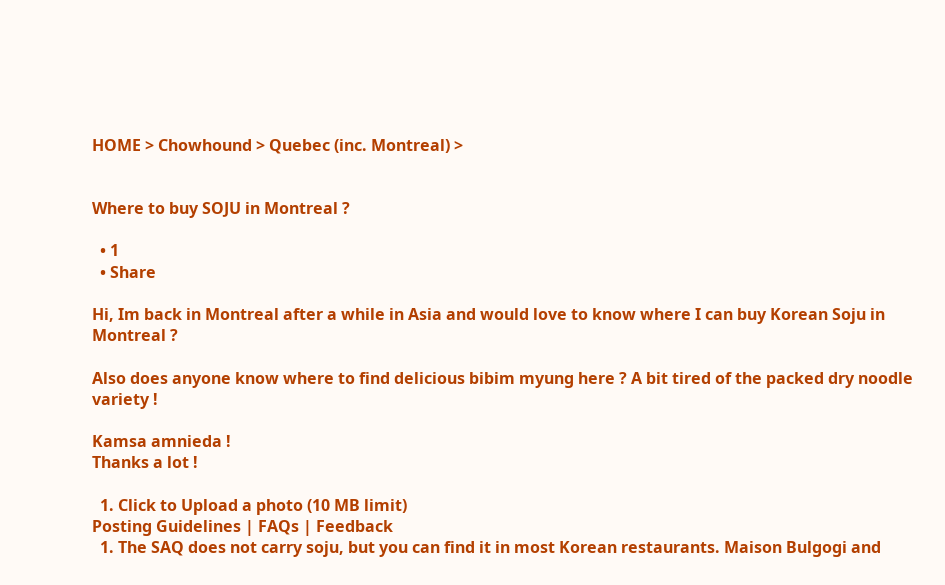HOME > Chowhound > Quebec (inc. Montreal) >


Where to buy SOJU in Montreal ?

  • 1
  • Share

Hi, Im back in Montreal after a while in Asia and would love to know where I can buy Korean Soju in Montreal ?

Also does anyone know where to find delicious bibim myung here ? A bit tired of the packed dry noodle variety !

Kamsa amnieda !
Thanks a lot !

  1. Click to Upload a photo (10 MB limit)
Posting Guidelines | FAQs | Feedback
  1. The SAQ does not carry soju, but you can find it in most Korean restaurants. Maison Bulgogi and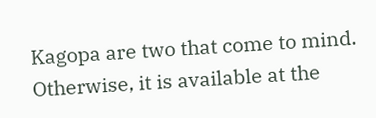Kagopa are two that come to mind. Otherwise, it is available at the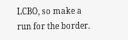LCBO, so make a run for the border.